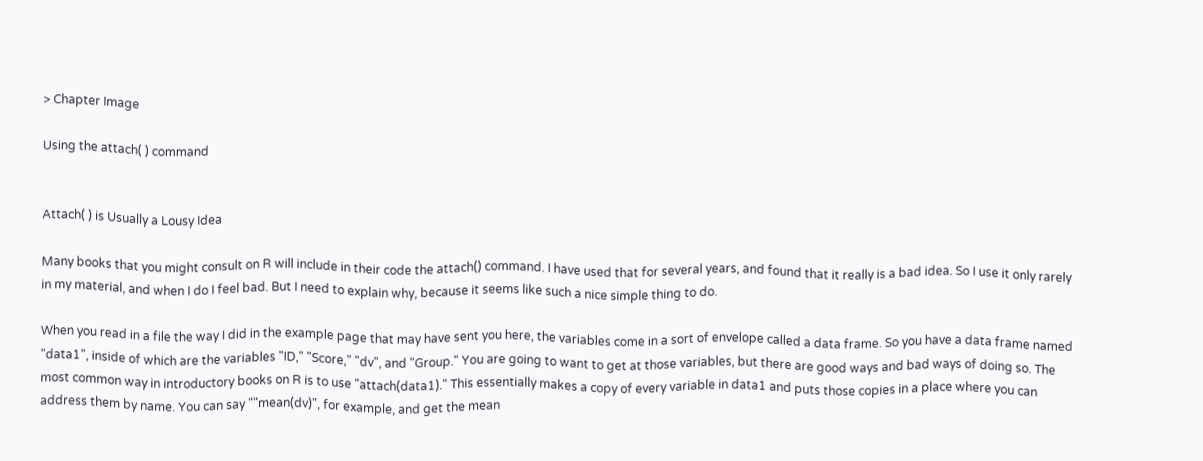> Chapter Image

Using the attach( ) command


Attach( ) is Usually a Lousy Idea

Many books that you might consult on R will include in their code the attach() command. I have used that for several years, and found that it really is a bad idea. So I use it only rarely in my material, and when I do I feel bad. But I need to explain why, because it seems like such a nice simple thing to do.

When you read in a file the way I did in the example page that may have sent you here, the variables come in a sort of envelope called a data frame. So you have a data frame named "data1", inside of which are the variables "ID," "Score," "dv", and "Group." You are going to want to get at those variables, but there are good ways and bad ways of doing so. The most common way in introductory books on R is to use "attach(data1)." This essentially makes a copy of every variable in data1 and puts those copies in a place where you can address them by name. You can say ""mean(dv)", for example, and get the mean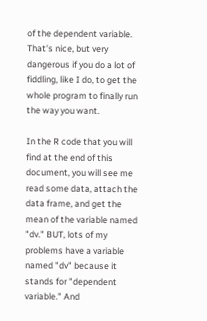of the dependent variable. That's nice, but very dangerous if you do a lot of fiddling, like I do, to get the whole program to finally run the way you want.

In the R code that you will find at the end of this document, you will see me read some data, attach the data frame, and get the mean of the variable named "dv." BUT, lots of my problems have a variable named "dv" because it stands for "dependent variable." And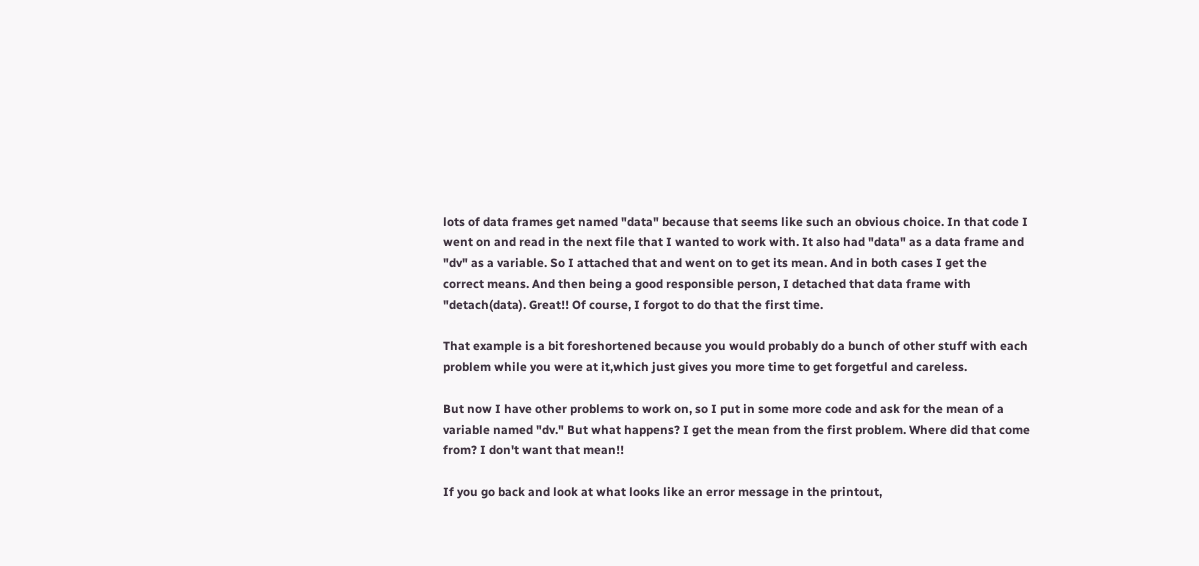lots of data frames get named "data" because that seems like such an obvious choice. In that code I went on and read in the next file that I wanted to work with. It also had "data" as a data frame and "dv" as a variable. So I attached that and went on to get its mean. And in both cases I get the correct means. And then being a good responsible person, I detached that data frame with "detach(data). Great!! Of course, I forgot to do that the first time.

That example is a bit foreshortened because you would probably do a bunch of other stuff with each problem while you were at it,which just gives you more time to get forgetful and careless.

But now I have other problems to work on, so I put in some more code and ask for the mean of a variable named "dv." But what happens? I get the mean from the first problem. Where did that come from? I don't want that mean!!

If you go back and look at what looks like an error message in the printout,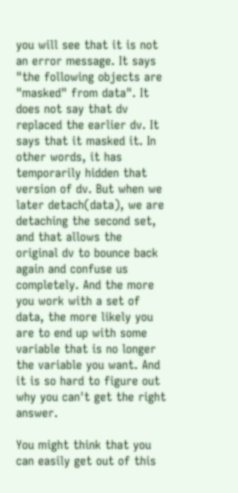you will see that it is not an error message. It says "the following objects are "masked" from data". It does not say that dv replaced the earlier dv. It says that it masked it. In other words, it has temporarily hidden that version of dv. But when we later detach(data), we are detaching the second set, and that allows the original dv to bounce back again and confuse us completely. And the more you work with a set of data, the more likely you are to end up with some variable that is no longer the variable you want. And it is so hard to figure out why you can't get the right answer.

You might think that you can easily get out of this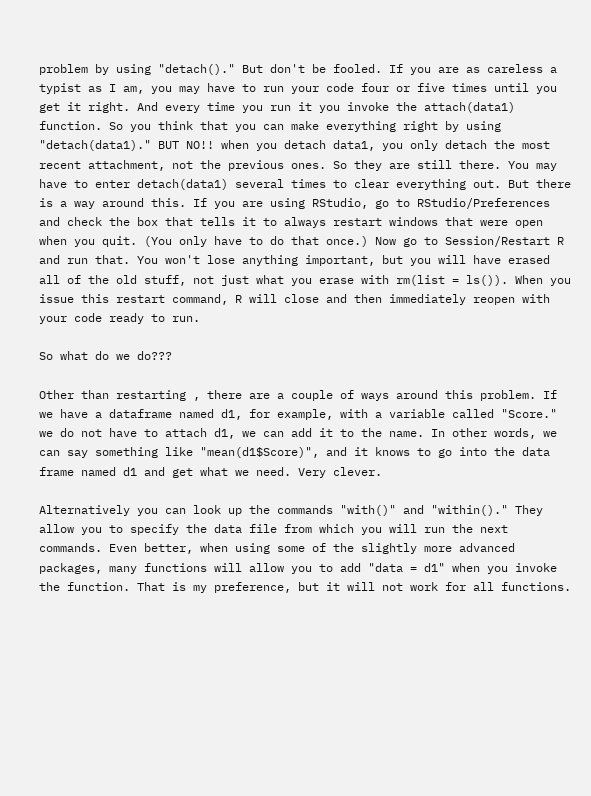problem by using "detach()." But don't be fooled. If you are as careless a typist as I am, you may have to run your code four or five times until you get it right. And every time you run it you invoke the attach(data1) function. So you think that you can make everything right by using "detach(data1)." BUT NO!! when you detach data1, you only detach the most recent attachment, not the previous ones. So they are still there. You may have to enter detach(data1) several times to clear everything out. But there is a way around this. If you are using RStudio, go to RStudio/Preferences and check the box that tells it to always restart windows that were open when you quit. (You only have to do that once.) Now go to Session/Restart R and run that. You won't lose anything important, but you will have erased all of the old stuff, not just what you erase with rm(list = ls()). When you issue this restart command, R will close and then immediately reopen with your code ready to run.

So what do we do???

Other than restarting , there are a couple of ways around this problem. If we have a dataframe named d1, for example, with a variable called "Score." we do not have to attach d1, we can add it to the name. In other words, we can say something like "mean(d1$Score)", and it knows to go into the data frame named d1 and get what we need. Very clever.

Alternatively you can look up the commands "with()" and "within()." They allow you to specify the data file from which you will run the next commands. Even better, when using some of the slightly more advanced packages, many functions will allow you to add "data = d1" when you invoke the function. That is my preference, but it will not work for all functions.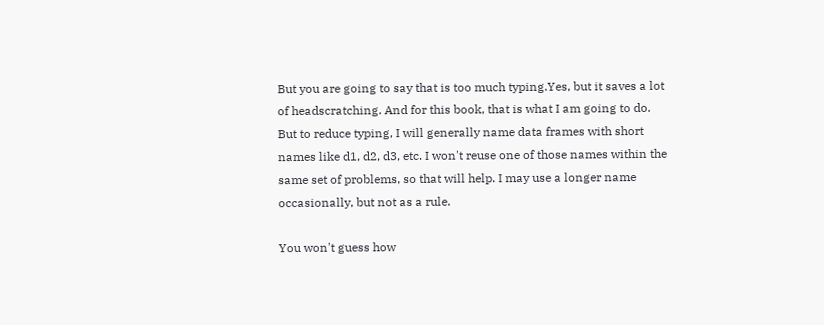But you are going to say that is too much typing.Yes, but it saves a lot of headscratching. And for this book, that is what I am going to do. But to reduce typing, I will generally name data frames with short names like d1, d2, d3, etc. I won't reuse one of those names within the same set of problems, so that will help. I may use a longer name occasionally, but not as a rule.

You won't guess how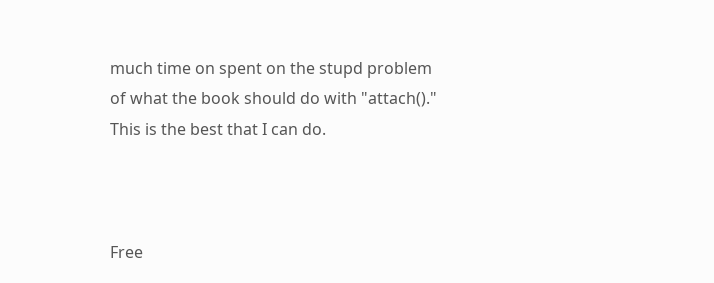much time on spent on the stupd problem of what the book should do with "attach()." This is the best that I can do.



Free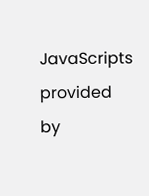JavaScripts provided
by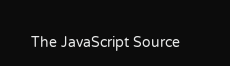The JavaScript Source